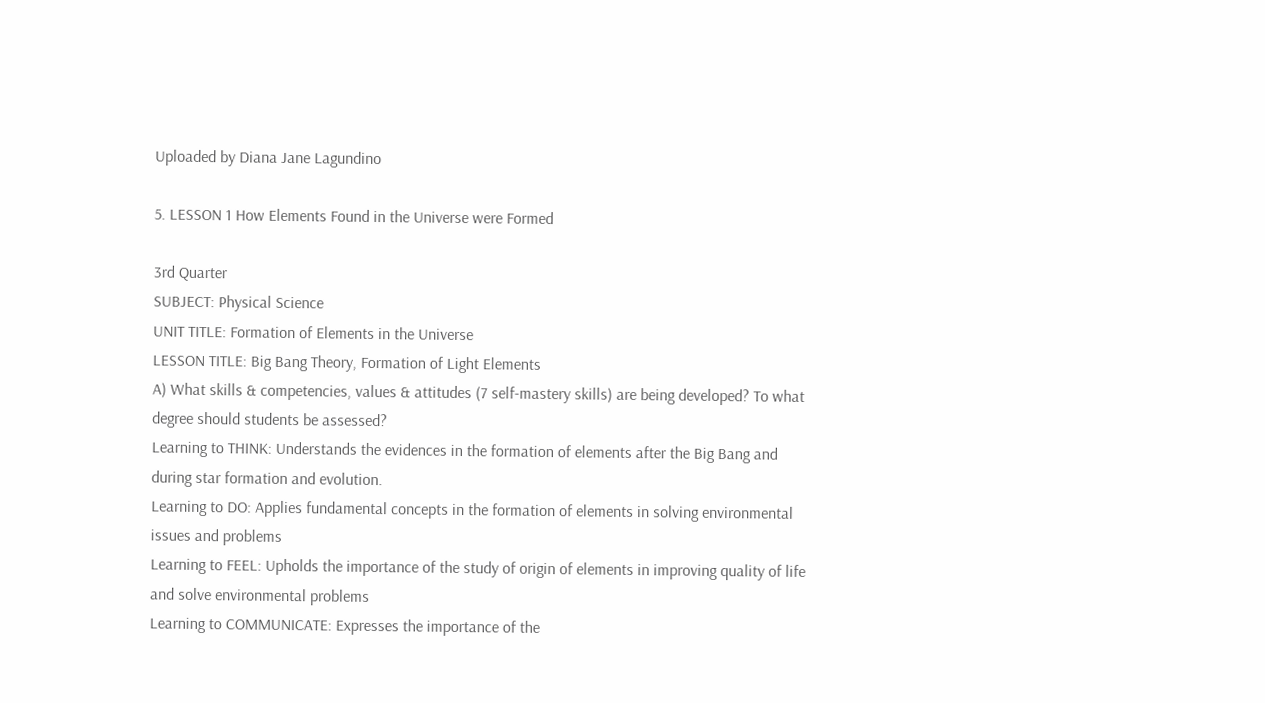Uploaded by Diana Jane Lagundino

5. LESSON 1 How Elements Found in the Universe were Formed

3rd Quarter
SUBJECT: Physical Science
UNIT TITLE: Formation of Elements in the Universe
LESSON TITLE: Big Bang Theory, Formation of Light Elements
A) What skills & competencies, values & attitudes (7 self-mastery skills) are being developed? To what degree should students be assessed?
Learning to THINK: Understands the evidences in the formation of elements after the Big Bang and during star formation and evolution.
Learning to DO: Applies fundamental concepts in the formation of elements in solving environmental issues and problems
Learning to FEEL: Upholds the importance of the study of origin of elements in improving quality of life and solve environmental problems
Learning to COMMUNICATE: Expresses the importance of the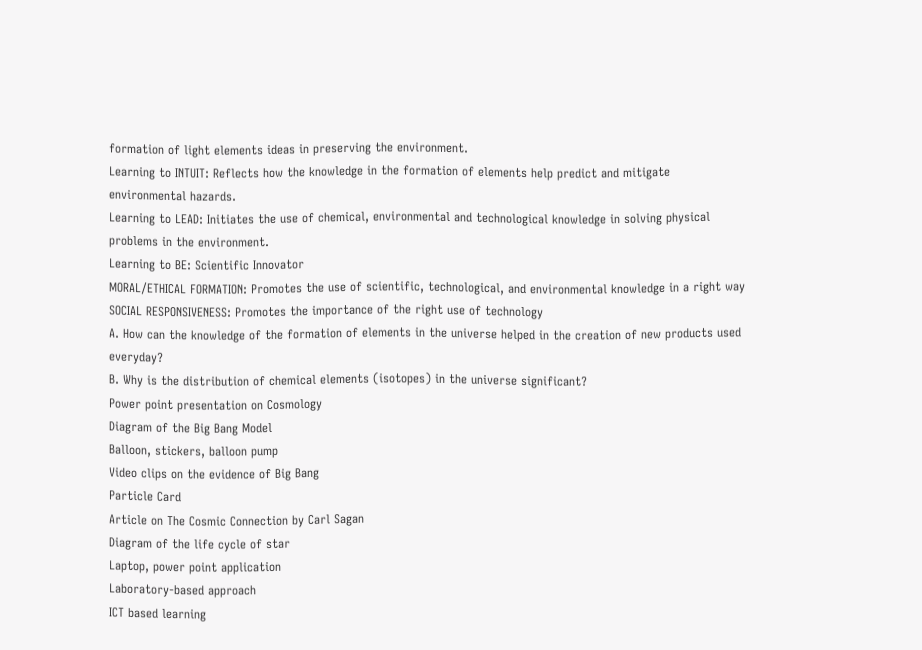formation of light elements ideas in preserving the environment.
Learning to INTUIT: Reflects how the knowledge in the formation of elements help predict and mitigate environmental hazards.
Learning to LEAD: Initiates the use of chemical, environmental and technological knowledge in solving physical problems in the environment.
Learning to BE: Scientific Innovator
MORAL/ETHICAL FORMATION: Promotes the use of scientific, technological, and environmental knowledge in a right way
SOCIAL RESPONSIVENESS: Promotes the importance of the right use of technology
A. How can the knowledge of the formation of elements in the universe helped in the creation of new products used everyday?
B. Why is the distribution of chemical elements (isotopes) in the universe significant?
Power point presentation on Cosmology
Diagram of the Big Bang Model
Balloon, stickers, balloon pump
Video clips on the evidence of Big Bang
Particle Card
Article on The Cosmic Connection by Carl Sagan
Diagram of the life cycle of star
Laptop, power point application
Laboratory-based approach
ICT based learning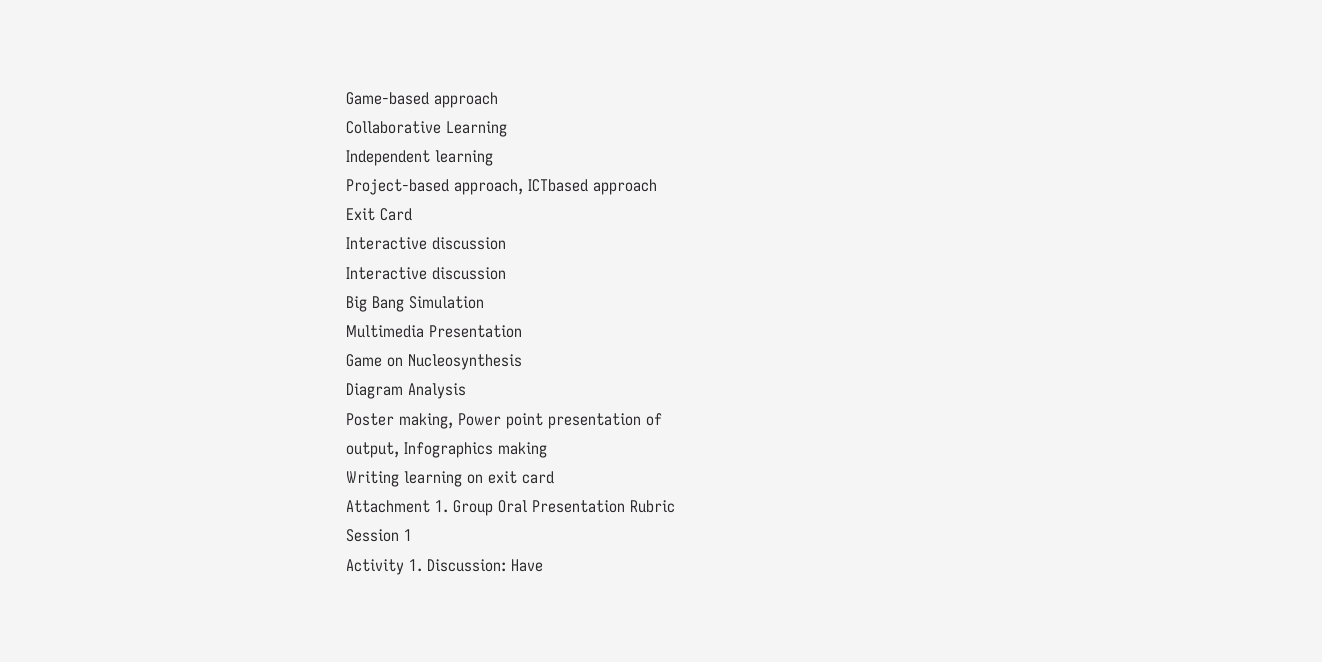Game-based approach
Collaborative Learning
Independent learning
Project-based approach, ICTbased approach
Exit Card
Interactive discussion
Interactive discussion
Big Bang Simulation
Multimedia Presentation
Game on Nucleosynthesis
Diagram Analysis
Poster making, Power point presentation of
output, Infographics making
Writing learning on exit card
Attachment 1. Group Oral Presentation Rubric
Session 1
Activity 1. Discussion: Have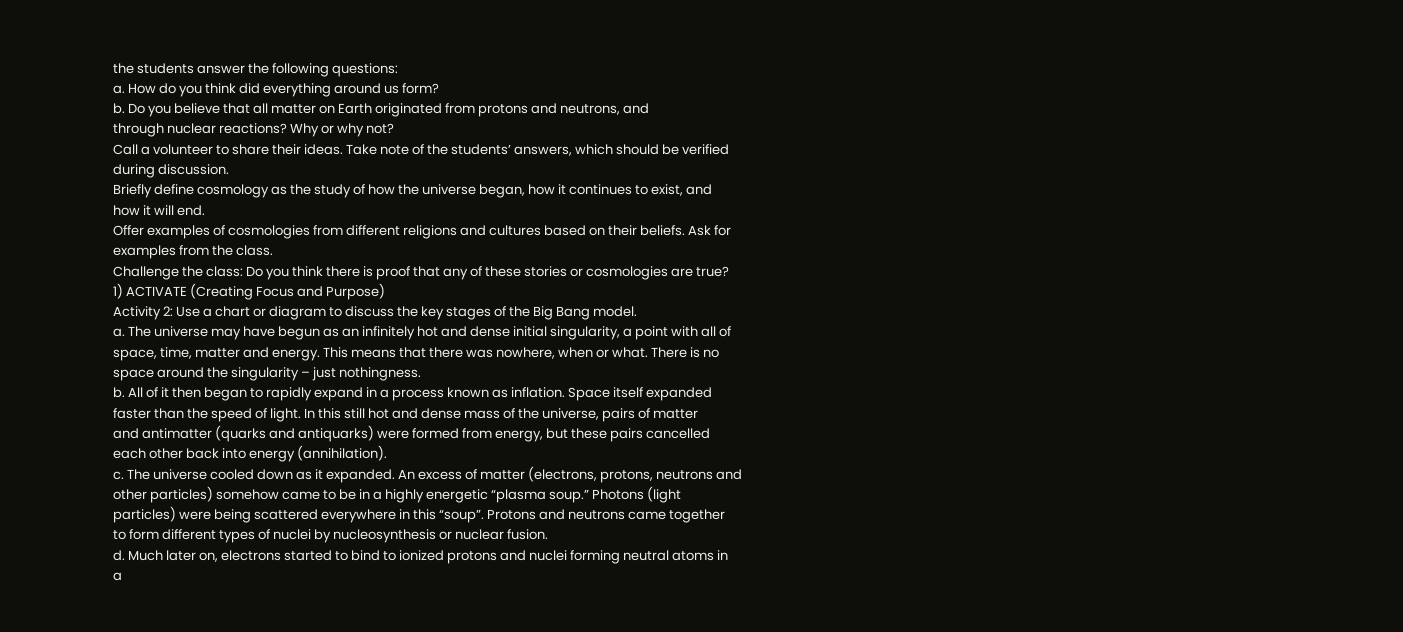the students answer the following questions:
a. How do you think did everything around us form?
b. Do you believe that all matter on Earth originated from protons and neutrons, and
through nuclear reactions? Why or why not?
Call a volunteer to share their ideas. Take note of the students’ answers, which should be verified
during discussion.
Briefly define cosmology as the study of how the universe began, how it continues to exist, and
how it will end.
Offer examples of cosmologies from different religions and cultures based on their beliefs. Ask for
examples from the class.
Challenge the class: Do you think there is proof that any of these stories or cosmologies are true?
1) ACTIVATE (Creating Focus and Purpose)
Activity 2: Use a chart or diagram to discuss the key stages of the Big Bang model.
a. The universe may have begun as an infinitely hot and dense initial singularity, a point with all of
space, time, matter and energy. This means that there was nowhere, when or what. There is no
space around the singularity – just nothingness.
b. All of it then began to rapidly expand in a process known as inflation. Space itself expanded
faster than the speed of light. In this still hot and dense mass of the universe, pairs of matter
and antimatter (quarks and antiquarks) were formed from energy, but these pairs cancelled
each other back into energy (annihilation).
c. The universe cooled down as it expanded. An excess of matter (electrons, protons, neutrons and
other particles) somehow came to be in a highly energetic “plasma soup.” Photons (light
particles) were being scattered everywhere in this “soup”. Protons and neutrons came together
to form different types of nuclei by nucleosynthesis or nuclear fusion.
d. Much later on, electrons started to bind to ionized protons and nuclei forming neutral atoms in
a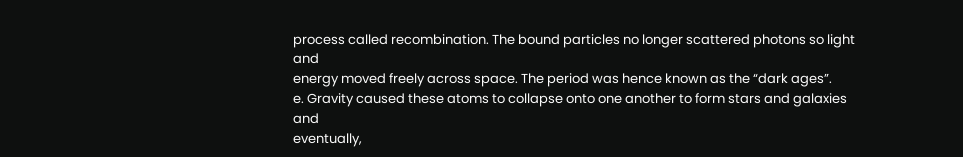process called recombination. The bound particles no longer scattered photons so light and
energy moved freely across space. The period was hence known as the “dark ages”.
e. Gravity caused these atoms to collapse onto one another to form stars and galaxies and
eventually,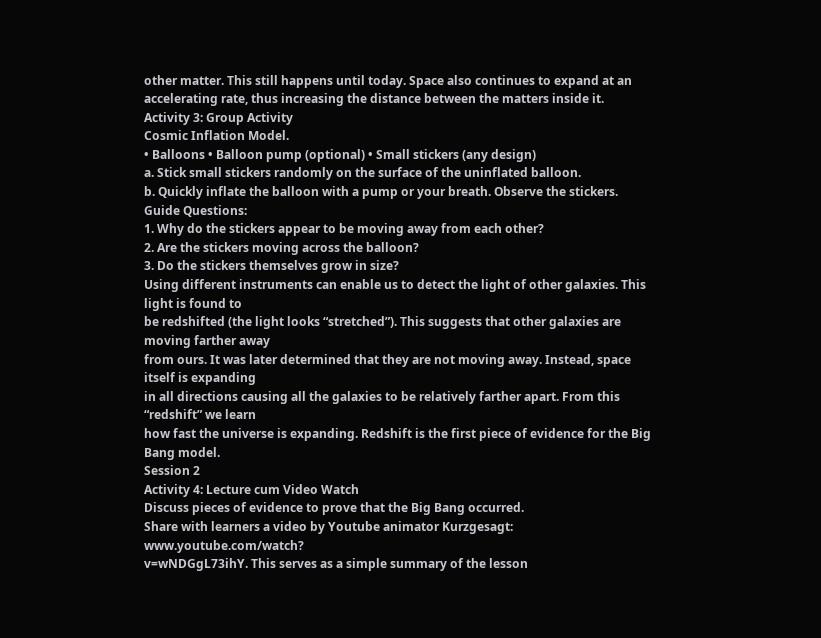other matter. This still happens until today. Space also continues to expand at an
accelerating rate, thus increasing the distance between the matters inside it.
Activity 3: Group Activity
Cosmic Inflation Model.
• Balloons • Balloon pump (optional) • Small stickers (any design)
a. Stick small stickers randomly on the surface of the uninflated balloon.
b. Quickly inflate the balloon with a pump or your breath. Observe the stickers.
Guide Questions:
1. Why do the stickers appear to be moving away from each other?
2. Are the stickers moving across the balloon?
3. Do the stickers themselves grow in size?
Using different instruments can enable us to detect the light of other galaxies. This light is found to
be redshifted (the light looks “stretched”). This suggests that other galaxies are moving farther away
from ours. It was later determined that they are not moving away. Instead, space itself is expanding
in all directions causing all the galaxies to be relatively farther apart. From this “redshift” we learn
how fast the universe is expanding. Redshift is the first piece of evidence for the Big Bang model.
Session 2
Activity 4: Lecture cum Video Watch
Discuss pieces of evidence to prove that the Big Bang occurred.
Share with learners a video by Youtube animator Kurzgesagt: www.youtube.com/watch?
v=wNDGgL73ihY. This serves as a simple summary of the lesson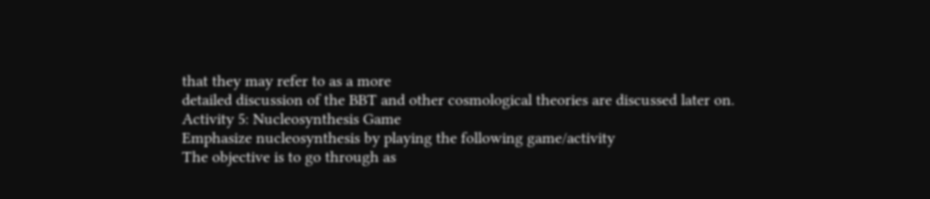that they may refer to as a more
detailed discussion of the BBT and other cosmological theories are discussed later on.
Activity 5: Nucleosynthesis Game
Emphasize nucleosynthesis by playing the following game/activity
The objective is to go through as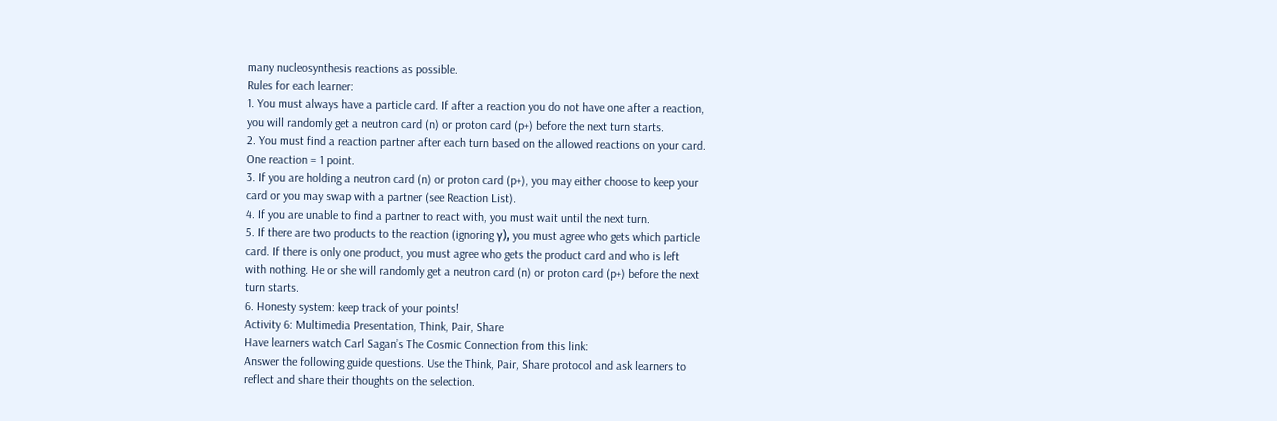many nucleosynthesis reactions as possible.
Rules for each learner:
1. You must always have a particle card. If after a reaction you do not have one after a reaction,
you will randomly get a neutron card (n) or proton card (p+) before the next turn starts.
2. You must find a reaction partner after each turn based on the allowed reactions on your card.
One reaction = 1 point.
3. If you are holding a neutron card (n) or proton card (p+), you may either choose to keep your
card or you may swap with a partner (see Reaction List).
4. If you are unable to find a partner to react with, you must wait until the next turn.
5. If there are two products to the reaction (ignoring γ), you must agree who gets which particle
card. If there is only one product, you must agree who gets the product card and who is left
with nothing. He or she will randomly get a neutron card (n) or proton card (p+) before the next
turn starts.
6. Honesty system: keep track of your points!
Activity 6: Multimedia Presentation, Think, Pair, Share
Have learners watch Carl Sagan’s The Cosmic Connection from this link:
Answer the following guide questions. Use the Think, Pair, Share protocol and ask learners to
reflect and share their thoughts on the selection.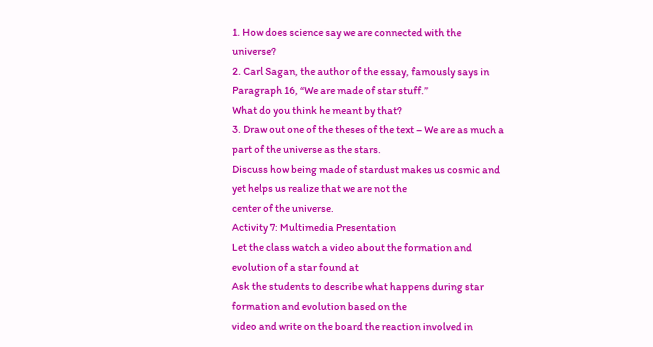1. How does science say we are connected with the universe?
2. Carl Sagan, the author of the essay, famously says in Paragraph 16, “We are made of star stuff.”
What do you think he meant by that?
3. Draw out one of the theses of the text – We are as much a part of the universe as the stars.
Discuss how being made of stardust makes us cosmic and yet helps us realize that we are not the
center of the universe.
Activity 7: Multimedia Presentation
Let the class watch a video about the formation and evolution of a star found at
Ask the students to describe what happens during star formation and evolution based on the
video and write on the board the reaction involved in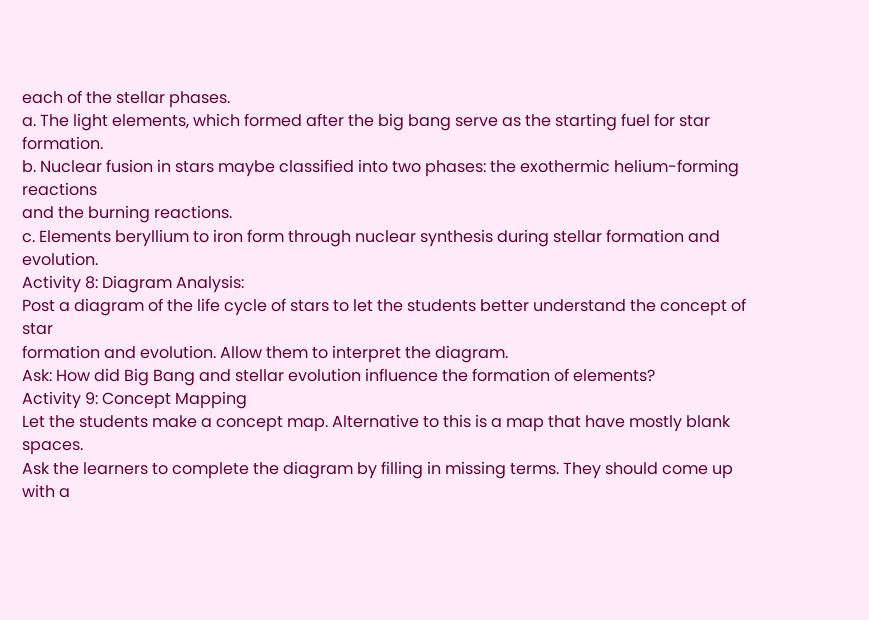each of the stellar phases.
a. The light elements, which formed after the big bang serve as the starting fuel for star formation.
b. Nuclear fusion in stars maybe classified into two phases: the exothermic helium-forming reactions
and the burning reactions.
c. Elements beryllium to iron form through nuclear synthesis during stellar formation and evolution.
Activity 8: Diagram Analysis:
Post a diagram of the life cycle of stars to let the students better understand the concept of star
formation and evolution. Allow them to interpret the diagram.
Ask: How did Big Bang and stellar evolution influence the formation of elements?
Activity 9: Concept Mapping
Let the students make a concept map. Alternative to this is a map that have mostly blank spaces.
Ask the learners to complete the diagram by filling in missing terms. They should come up with a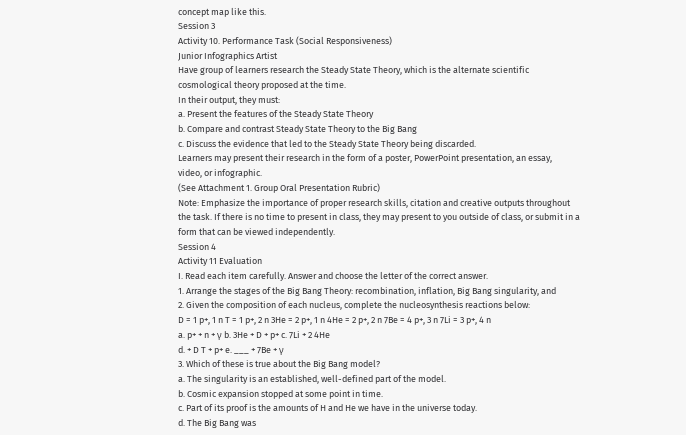concept map like this.
Session 3
Activity 10. Performance Task (Social Responsiveness)
Junior Infographics Artist
Have group of learners research the Steady State Theory, which is the alternate scientific
cosmological theory proposed at the time.
In their output, they must:
a. Present the features of the Steady State Theory
b. Compare and contrast Steady State Theory to the Big Bang
c. Discuss the evidence that led to the Steady State Theory being discarded.
Learners may present their research in the form of a poster, PowerPoint presentation, an essay,
video, or infographic.
(See Attachment 1. Group Oral Presentation Rubric)
Note: Emphasize the importance of proper research skills, citation and creative outputs throughout
the task. If there is no time to present in class, they may present to you outside of class, or submit in a
form that can be viewed independently.
Session 4
Activity 11 Evaluation
I. Read each item carefully. Answer and choose the letter of the correct answer.
1. Arrange the stages of the Big Bang Theory: recombination, inflation, Big Bang singularity, and
2. Given the composition of each nucleus, complete the nucleosynthesis reactions below:
D = 1 p+, 1 n T = 1 p+, 2 n 3He = 2 p+, 1 n 4He = 2 p+, 2 n 7Be = 4 p+, 3 n 7Li = 3 p+, 4 n
a. p+ + n + γ b. 3He + D + p+ c. 7Li + 2 4He
d. + D T + p+ e. ___ + 7Be + γ
3. Which of these is true about the Big Bang model?
a. The singularity is an established, well-defined part of the model.
b. Cosmic expansion stopped at some point in time.
c. Part of its proof is the amounts of H and He we have in the universe today.
d. The Big Bang was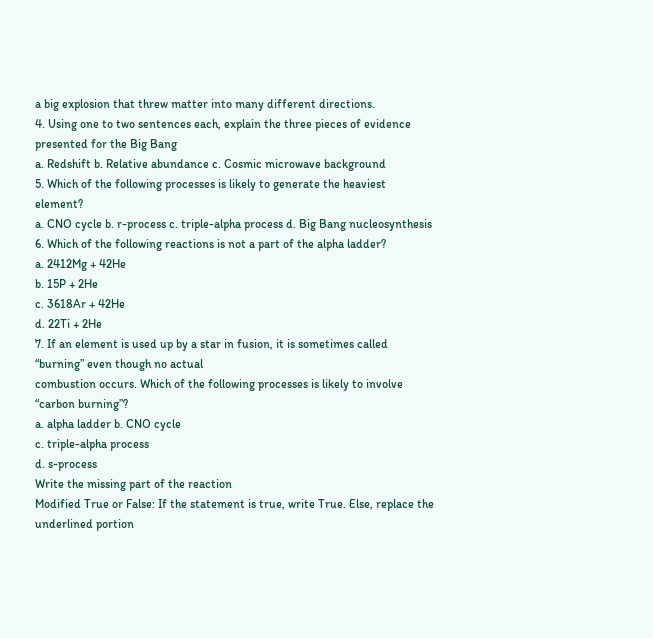a big explosion that threw matter into many different directions.
4. Using one to two sentences each, explain the three pieces of evidence presented for the Big Bang
a. Redshift b. Relative abundance c. Cosmic microwave background
5. Which of the following processes is likely to generate the heaviest element?
a. CNO cycle b. r-process c. triple-alpha process d. Big Bang nucleosynthesis
6. Which of the following reactions is not a part of the alpha ladder?
a. 2412Mg + 42He
b. 15P + 2He
c. 3618Ar + 42He
d. 22Ti + 2He
7. If an element is used up by a star in fusion, it is sometimes called “burning” even though no actual
combustion occurs. Which of the following processes is likely to involve “carbon burning”?
a. alpha ladder b. CNO cycle
c. triple-alpha process
d. s-process
Write the missing part of the reaction
Modified True or False: If the statement is true, write True. Else, replace the underlined portion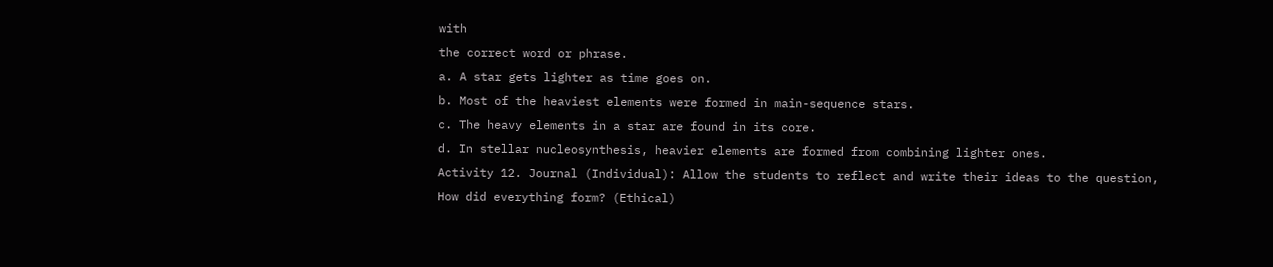with
the correct word or phrase.
a. A star gets lighter as time goes on.
b. Most of the heaviest elements were formed in main-sequence stars.
c. The heavy elements in a star are found in its core.
d. In stellar nucleosynthesis, heavier elements are formed from combining lighter ones.
Activity 12. Journal (Individual): Allow the students to reflect and write their ideas to the question,
How did everything form? (Ethical)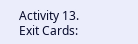Activity 13. Exit Cards: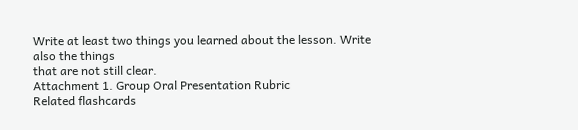Write at least two things you learned about the lesson. Write also the things
that are not still clear.
Attachment 1. Group Oral Presentation Rubric
Related flashcards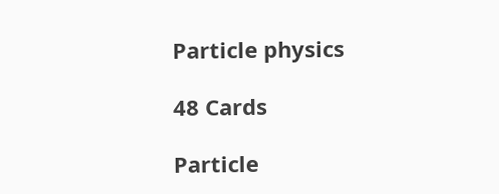Particle physics

48 Cards

Particle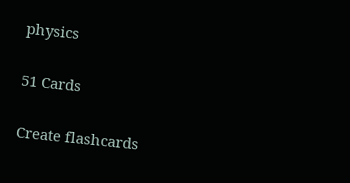physics

51 Cards

Create flashcards